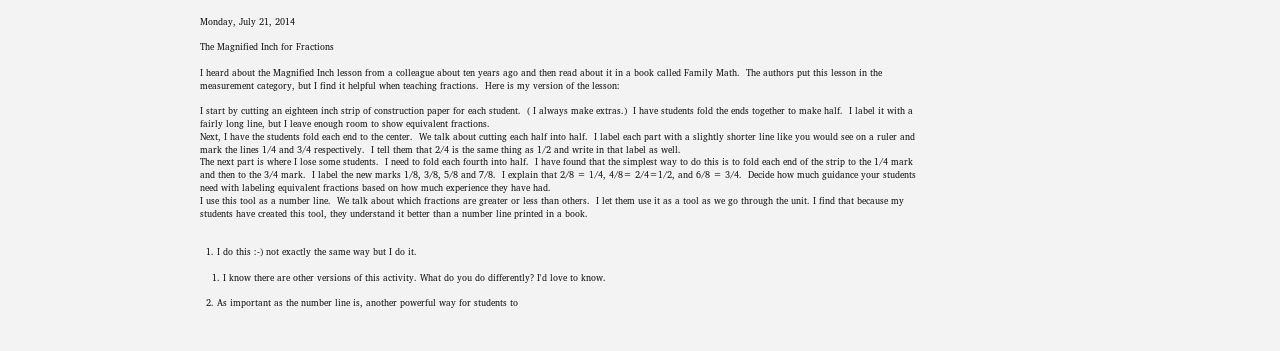Monday, July 21, 2014

The Magnified Inch for Fractions

I heard about the Magnified Inch lesson from a colleague about ten years ago and then read about it in a book called Family Math.  The authors put this lesson in the measurement category, but I find it helpful when teaching fractions.  Here is my version of the lesson:

I start by cutting an eighteen inch strip of construction paper for each student.  ( I always make extras.)  I have students fold the ends together to make half.  I label it with a fairly long line, but I leave enough room to show equivalent fractions.
Next, I have the students fold each end to the center.  We talk about cutting each half into half.  I label each part with a slightly shorter line like you would see on a ruler and mark the lines 1/4 and 3/4 respectively.  I tell them that 2/4 is the same thing as 1/2 and write in that label as well.
The next part is where I lose some students.  I need to fold each fourth into half.  I have found that the simplest way to do this is to fold each end of the strip to the 1/4 mark and then to the 3/4 mark.  I label the new marks 1/8, 3/8, 5/8 and 7/8.  I explain that 2/8 = 1/4, 4/8= 2/4=1/2, and 6/8 = 3/4.  Decide how much guidance your students need with labeling equivalent fractions based on how much experience they have had.
I use this tool as a number line.  We talk about which fractions are greater or less than others.  I let them use it as a tool as we go through the unit. I find that because my students have created this tool, they understand it better than a number line printed in a book.


  1. I do this :-) not exactly the same way but I do it.

    1. I know there are other versions of this activity. What do you do differently? I'd love to know.

  2. As important as the number line is, another powerful way for students to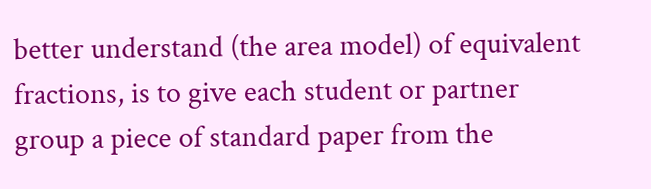better understand (the area model) of equivalent fractions, is to give each student or partner group a piece of standard paper from the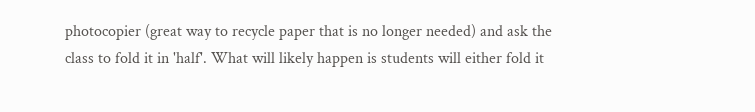photocopier (great way to recycle paper that is no longer needed) and ask the class to fold it in 'half'. What will likely happen is students will either fold it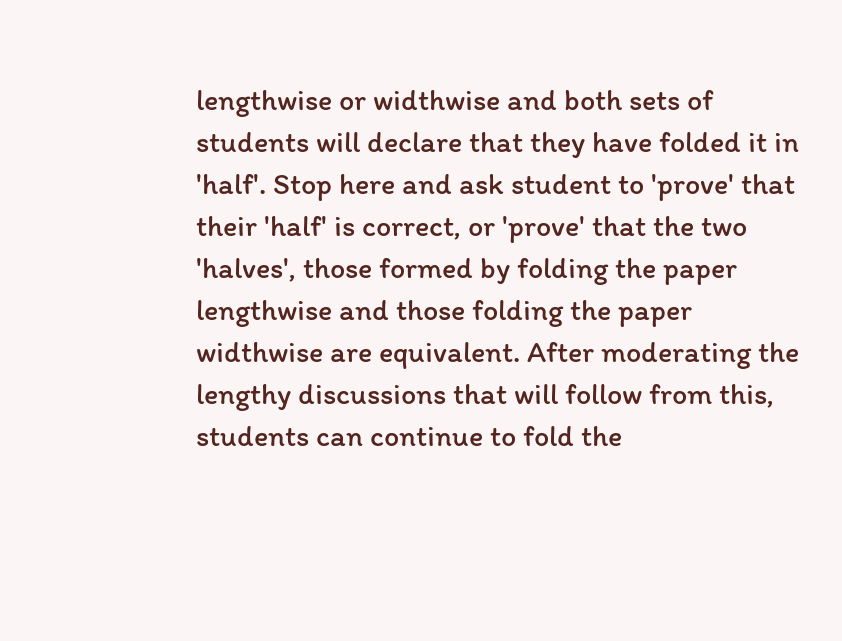lengthwise or widthwise and both sets of students will declare that they have folded it in 'half'. Stop here and ask student to 'prove' that their 'half' is correct, or 'prove' that the two 'halves', those formed by folding the paper lengthwise and those folding the paper widthwise are equivalent. After moderating the lengthy discussions that will follow from this, students can continue to fold the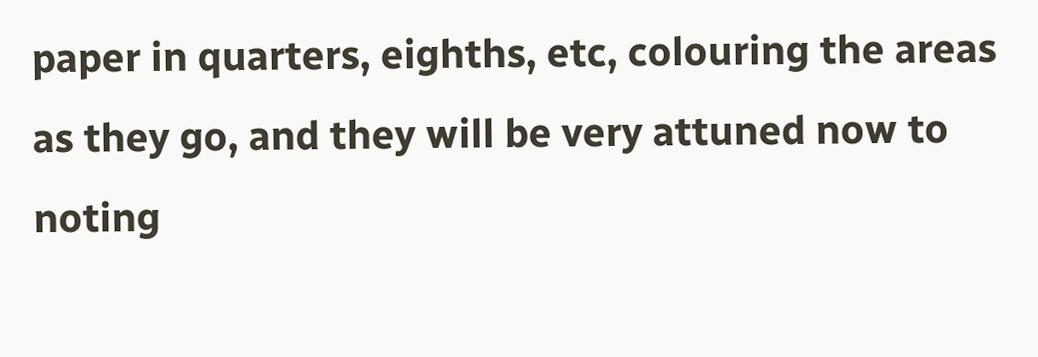paper in quarters, eighths, etc, colouring the areas as they go, and they will be very attuned now to noting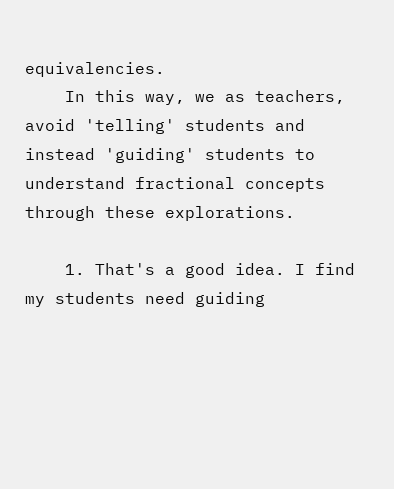equivalencies.
    In this way, we as teachers, avoid 'telling' students and instead 'guiding' students to understand fractional concepts through these explorations.

    1. That's a good idea. I find my students need guiding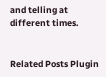and telling at different times.


Related Posts Plugin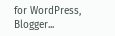for WordPress, Blogger...